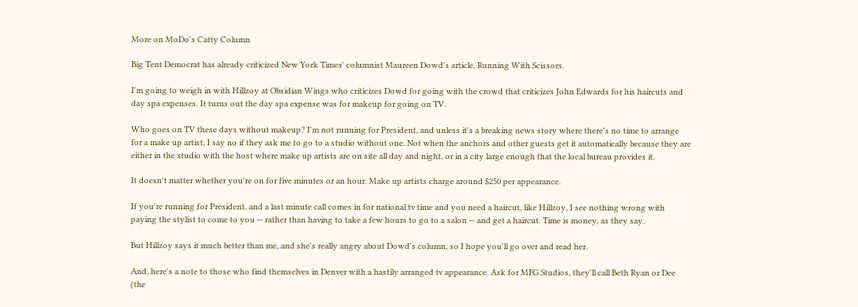More on MoDo's Catty Column

Big Tent Democrat has already criticized New York Times' columnist Maureen Dowd's article, Running With Scissors.

I'm going to weigh in with Hillzoy at Obsidian Wings who criticizes Dowd for going with the crowd that criticizes John Edwards for his haircuts and day spa expenses. It turns out the day spa expense was for makeup for going on TV.

Who goes on TV these days without makeup? I'm not running for President, and unless it's a breaking news story where there's no time to arrange for a make up artist, I say no if they ask me to go to a studio without one. Not when the anchors and other guests get it automatically because they are either in the studio with the host where make up artists are on site all day and night, or in a city large enough that the local bureau provides it.

It doesn't matter whether you're on for five minutes or an hour. Make up artists charge around $250 per appearance.

If you're running for President, and a last minute call comes in for national tv time and you need a haircut, like Hillzoy, I see nothing wrong with paying the stylist to come to you -- rather than having to take a few hours to go to a salon -- and get a haircut. Time is money, as they say.

But Hillzoy says it much better than me, and she's really angry about Dowd's column, so I hope you'll go over and read her.

And, here's a note to those who find themselves in Denver with a hastily arranged tv appearance. Ask for MFG Studios, they'll call Beth Ryan or Dee (the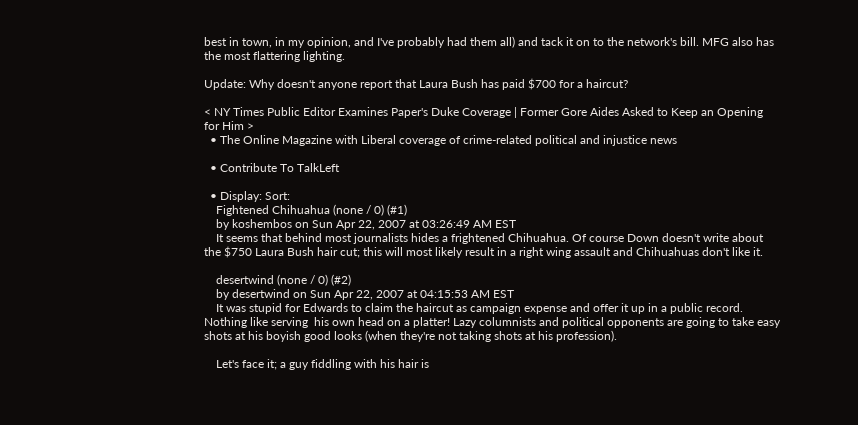best in town, in my opinion, and I've probably had them all) and tack it on to the network's bill. MFG also has the most flattering lighting.

Update: Why doesn't anyone report that Laura Bush has paid $700 for a haircut?

< NY Times Public Editor Examines Paper's Duke Coverage | Former Gore Aides Asked to Keep an Opening for Him >
  • The Online Magazine with Liberal coverage of crime-related political and injustice news

  • Contribute To TalkLeft

  • Display: Sort:
    Fightened Chihuahua (none / 0) (#1)
    by koshembos on Sun Apr 22, 2007 at 03:26:49 AM EST
    It seems that behind most journalists hides a frightened Chihuahua. Of course Down doesn't write about the $750 Laura Bush hair cut; this will most likely result in a right wing assault and Chihuahuas don't like it.

    desertwind (none / 0) (#2)
    by desertwind on Sun Apr 22, 2007 at 04:15:53 AM EST
    It was stupid for Edwards to claim the haircut as campaign expense and offer it up in a public record. Nothing like serving  his own head on a platter! Lazy columnists and political opponents are going to take easy shots at his boyish good looks (when they're not taking shots at his profession).

    Let's face it; a guy fiddling with his hair is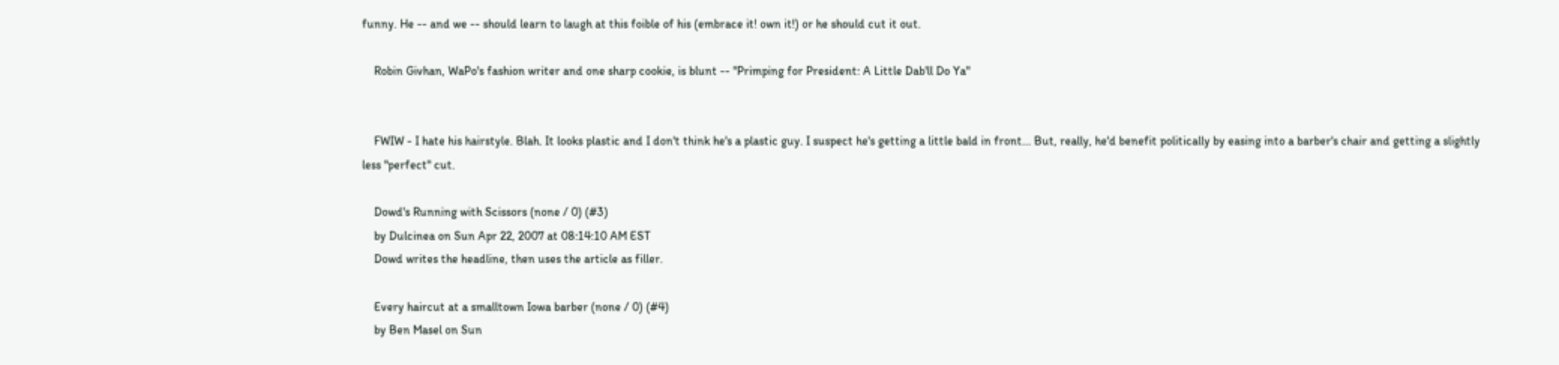funny. He -- and we -- should learn to laugh at this foible of his (embrace it! own it!) or he should cut it out.

    Robin Givhan, WaPo's fashion writer and one sharp cookie, is blunt -- "Primping for President: A Little Dab'll Do Ya"


    FWIW - I hate his hairstyle. Blah. It looks plastic and I don't think he's a plastic guy. I suspect he's getting a little bald in front... But, really, he'd benefit politically by easing into a barber's chair and getting a slightly less "perfect" cut.

    Dowd's Running with Scissors (none / 0) (#3)
    by Dulcinea on Sun Apr 22, 2007 at 08:14:10 AM EST
    Dowd writes the headline, then uses the article as filler.

    Every haircut at a smalltown Iowa barber (none / 0) (#4)
    by Ben Masel on Sun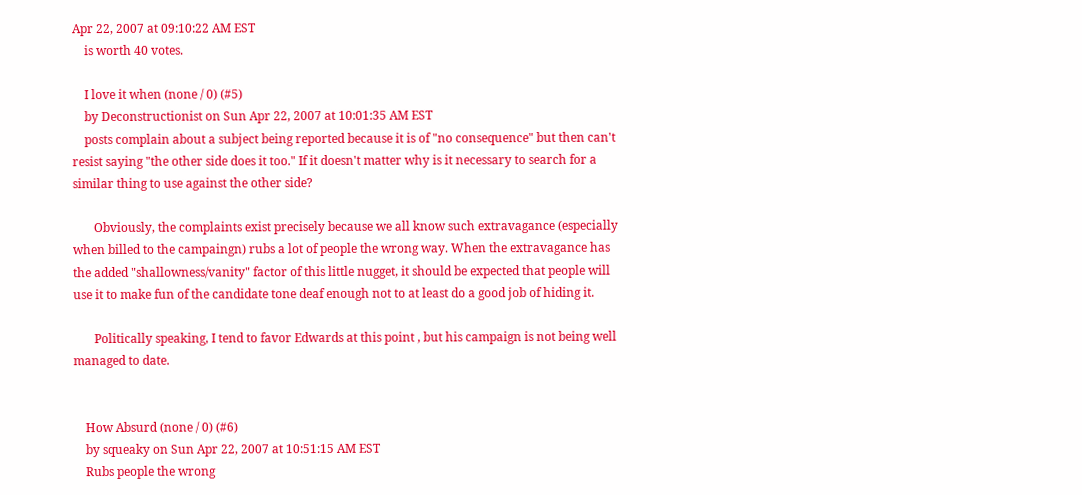Apr 22, 2007 at 09:10:22 AM EST
    is worth 40 votes.

    I love it when (none / 0) (#5)
    by Deconstructionist on Sun Apr 22, 2007 at 10:01:35 AM EST
    posts complain about a subject being reported because it is of "no consequence" but then can't resist saying "the other side does it too." If it doesn't matter why is it necessary to search for a similar thing to use against the other side?

       Obviously, the complaints exist precisely because we all know such extravagance (especially when billed to the campaingn) rubs a lot of people the wrong way. When the extravagance has the added "shallowness/vanity" factor of this little nugget, it should be expected that people will use it to make fun of the candidate tone deaf enough not to at least do a good job of hiding it.

       Politically speaking, I tend to favor Edwards at this point , but his campaign is not being well managed to date.


    How Absurd (none / 0) (#6)
    by squeaky on Sun Apr 22, 2007 at 10:51:15 AM EST
    Rubs people the wrong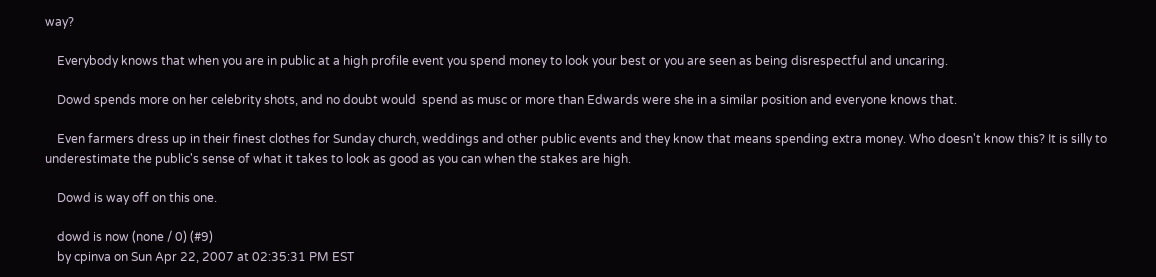way?

    Everybody knows that when you are in public at a high profile event you spend money to look your best or you are seen as being disrespectful and uncaring.

    Dowd spends more on her celebrity shots, and no doubt would  spend as musc or more than Edwards were she in a similar position and everyone knows that.

    Even farmers dress up in their finest clothes for Sunday church, weddings and other public events and they know that means spending extra money. Who doesn't know this? It is silly to underestimate the public's sense of what it takes to look as good as you can when the stakes are high.

    Dowd is way off on this one.

    dowd is now (none / 0) (#9)
    by cpinva on Sun Apr 22, 2007 at 02:35:31 PM EST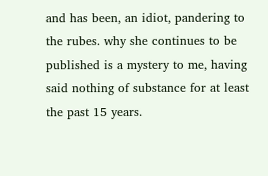and has been, an idiot, pandering to the rubes. why she continues to be published is a mystery to me, having said nothing of substance for at least the past 15 years.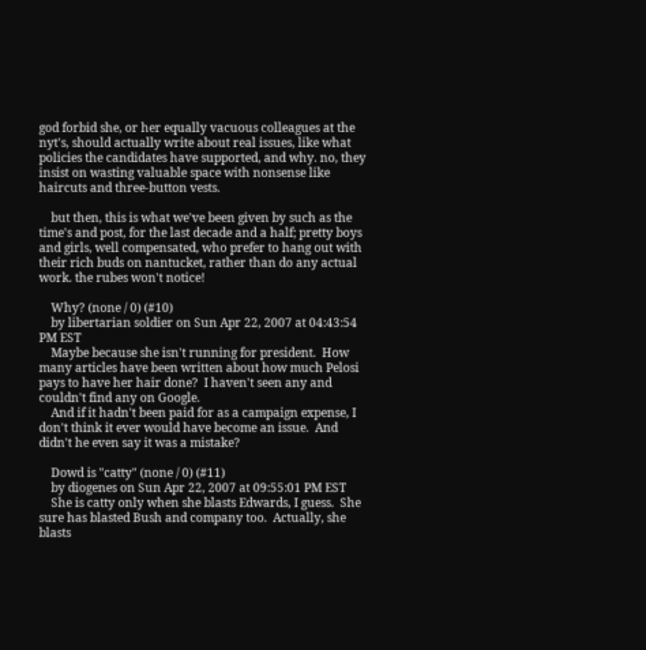god forbid she, or her equally vacuous colleagues at the nyt's, should actually write about real issues, like what policies the candidates have supported, and why. no, they insist on wasting valuable space with nonsense like haircuts and three-button vests.

    but then, this is what we've been given by such as the time's and post, for the last decade and a half; pretty boys and girls, well compensated, who prefer to hang out with their rich buds on nantucket, rather than do any actual work. the rubes won't notice!

    Why? (none / 0) (#10)
    by libertarian soldier on Sun Apr 22, 2007 at 04:43:54 PM EST
    Maybe because she isn't running for president.  How many articles have been written about how much Pelosi pays to have her hair done?  I haven't seen any and couldn't find any on Google.
    And if it hadn't been paid for as a campaign expense, I don't think it ever would have become an issue.  And didn't he even say it was a mistake?

    Dowd is "catty" (none / 0) (#11)
    by diogenes on Sun Apr 22, 2007 at 09:55:01 PM EST
    She is catty only when she blasts Edwards, I guess.  She sure has blasted Bush and company too.  Actually, she blasts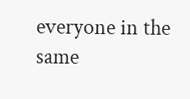everyone in the same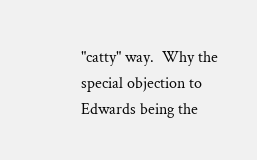"catty" way.  Why the special objection to Edwards being the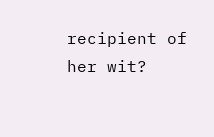recipient of her wit?